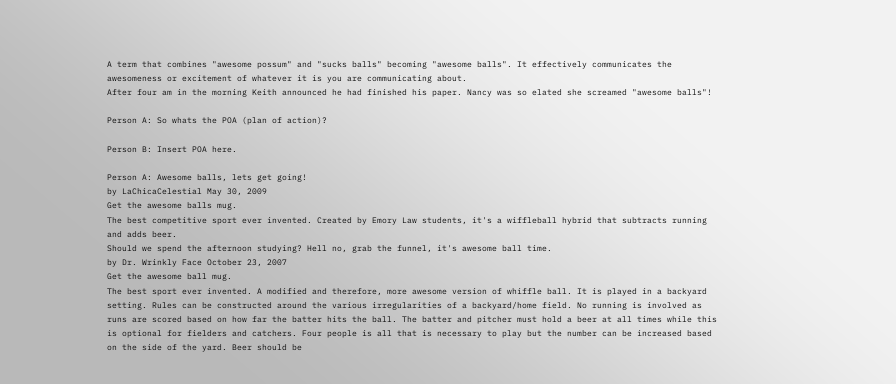A term that combines "awesome possum" and "sucks balls" becoming "awesome balls". It effectively communicates the awesomeness or excitement of whatever it is you are communicating about.
After four am in the morning Keith announced he had finished his paper. Nancy was so elated she screamed "awesome balls"!

Person A: So whats the POA (plan of action)?

Person B: Insert POA here.

Person A: Awesome balls, lets get going!
by LaChicaCelestial May 30, 2009
Get the awesome balls mug.
The best competitive sport ever invented. Created by Emory Law students, it's a wiffleball hybrid that subtracts running and adds beer.
Should we spend the afternoon studying? Hell no, grab the funnel, it's awesome ball time.
by Dr. Wrinkly Face October 23, 2007
Get the awesome ball mug.
The best sport ever invented. A modified and therefore, more awesome version of whiffle ball. It is played in a backyard setting. Rules can be constructed around the various irregularities of a backyard/home field. No running is involved as runs are scored based on how far the batter hits the ball. The batter and pitcher must hold a beer at all times while this is optional for fielders and catchers. Four people is all that is necessary to play but the number can be increased based on the side of the yard. Beer should be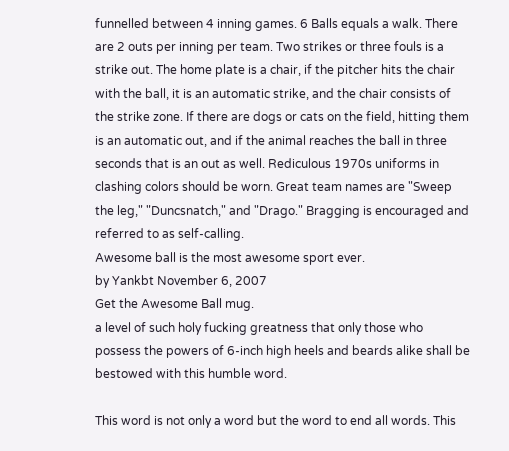funnelled between 4 inning games. 6 Balls equals a walk. There are 2 outs per inning per team. Two strikes or three fouls is a strike out. The home plate is a chair, if the pitcher hits the chair with the ball, it is an automatic strike, and the chair consists of the strike zone. If there are dogs or cats on the field, hitting them is an automatic out, and if the animal reaches the ball in three seconds that is an out as well. Rediculous 1970s uniforms in clashing colors should be worn. Great team names are "Sweep the leg," "Duncsnatch," and "Drago." Bragging is encouraged and referred to as self-calling.
Awesome ball is the most awesome sport ever.
by Yankbt November 6, 2007
Get the Awesome Ball mug.
a level of such holy fucking greatness that only those who possess the powers of 6-inch high heels and beards alike shall be bestowed with this humble word.

This word is not only a word but the word to end all words. This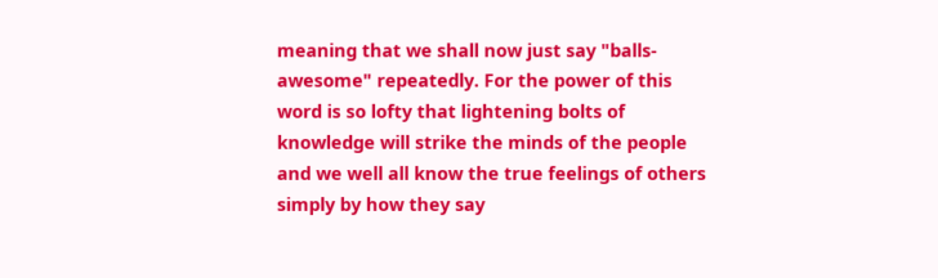meaning that we shall now just say "balls-awesome" repeatedly. For the power of this word is so lofty that lightening bolts of knowledge will strike the minds of the people and we well all know the true feelings of others simply by how they say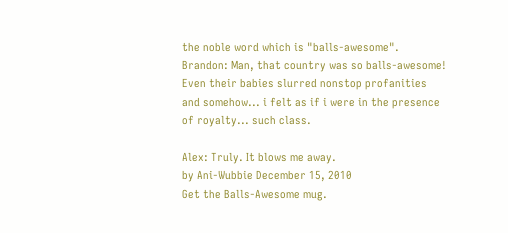the noble word which is "balls-awesome".
Brandon: Man, that country was so balls-awesome! Even their babies slurred nonstop profanities and somehow... i felt as if i were in the presence of royalty... such class.

Alex: Truly. It blows me away.
by Ani-Wubbie December 15, 2010
Get the Balls-Awesome mug.